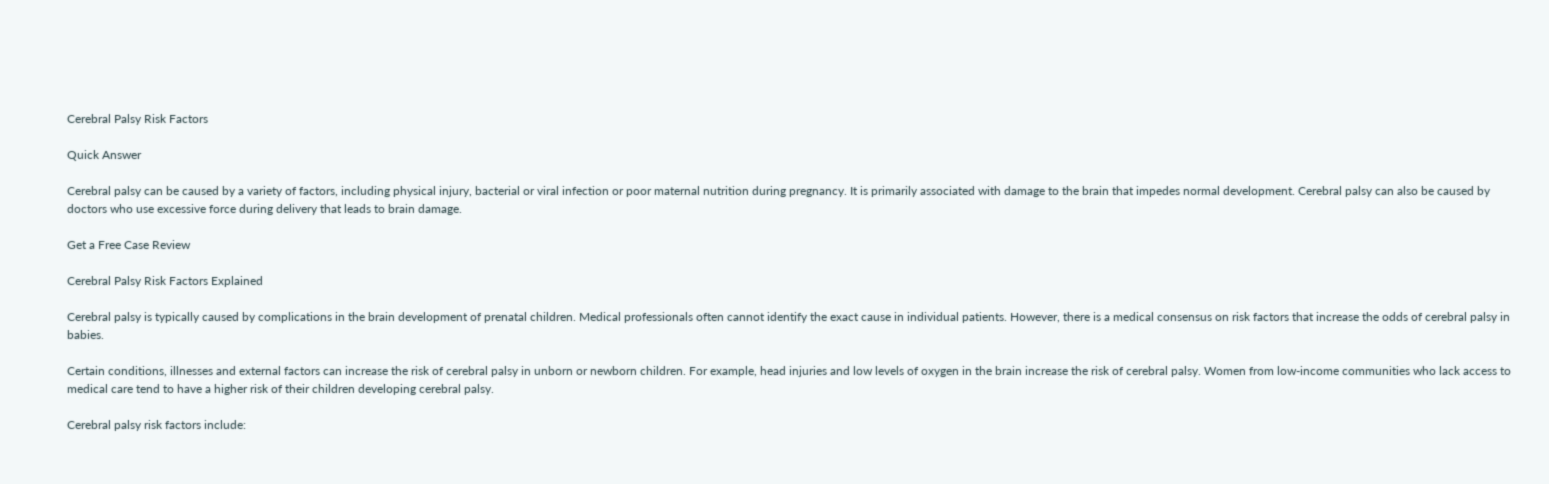Cerebral Palsy Risk Factors

Quick Answer

Cerebral palsy can be caused by a variety of factors, including physical injury, bacterial or viral infection or poor maternal nutrition during pregnancy. It is primarily associated with damage to the brain that impedes normal development. Cerebral palsy can also be caused by doctors who use excessive force during delivery that leads to brain damage.

Get a Free Case Review

Cerebral Palsy Risk Factors Explained

Cerebral palsy is typically caused by complications in the brain development of prenatal children. Medical professionals often cannot identify the exact cause in individual patients. However, there is a medical consensus on risk factors that increase the odds of cerebral palsy in babies.

Certain conditions, illnesses and external factors can increase the risk of cerebral palsy in unborn or newborn children. For example, head injuries and low levels of oxygen in the brain increase the risk of cerebral palsy. Women from low-income communities who lack access to medical care tend to have a higher risk of their children developing cerebral palsy.

Cerebral palsy risk factors include: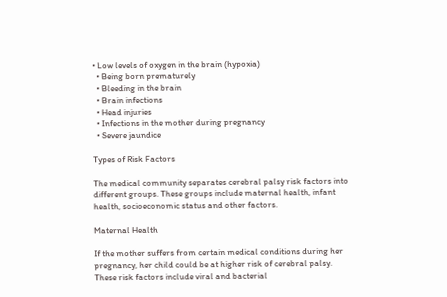• Low levels of oxygen in the brain (hypoxia)
  • Being born prematurely
  • Bleeding in the brain
  • Brain infections
  • Head injuries
  • Infections in the mother during pregnancy
  • Severe jaundice

Types of Risk Factors

The medical community separates cerebral palsy risk factors into different groups. These groups include maternal health, infant health, socioeconomic status and other factors.

Maternal Health

If the mother suffers from certain medical conditions during her pregnancy, her child could be at higher risk of cerebral palsy. These risk factors include viral and bacterial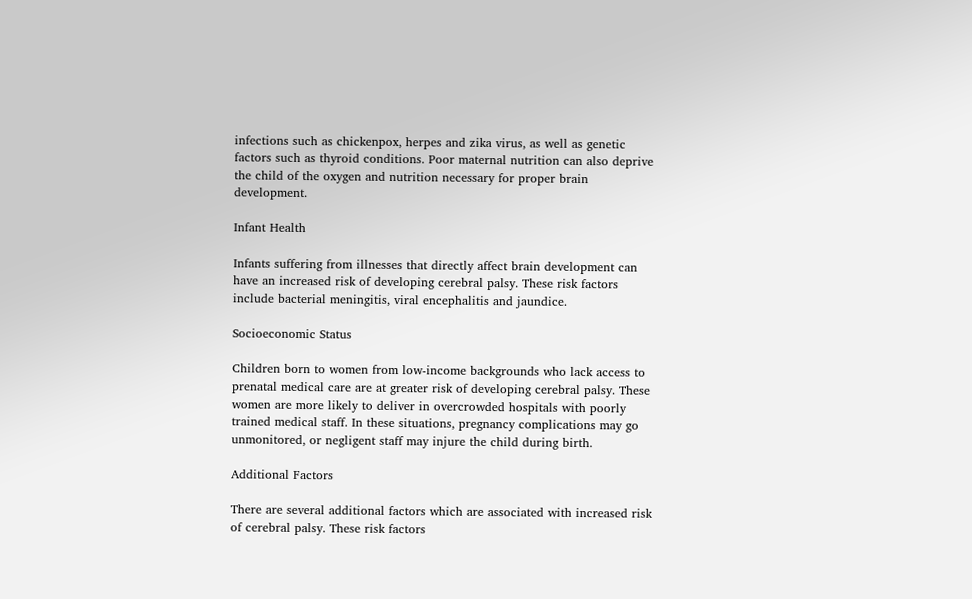infections such as chickenpox, herpes and zika virus, as well as genetic factors such as thyroid conditions. Poor maternal nutrition can also deprive the child of the oxygen and nutrition necessary for proper brain development.

Infant Health

Infants suffering from illnesses that directly affect brain development can have an increased risk of developing cerebral palsy. These risk factors include bacterial meningitis, viral encephalitis and jaundice.

Socioeconomic Status

Children born to women from low-income backgrounds who lack access to prenatal medical care are at greater risk of developing cerebral palsy. These women are more likely to deliver in overcrowded hospitals with poorly trained medical staff. In these situations, pregnancy complications may go unmonitored, or negligent staff may injure the child during birth.

Additional Factors

There are several additional factors which are associated with increased risk of cerebral palsy. These risk factors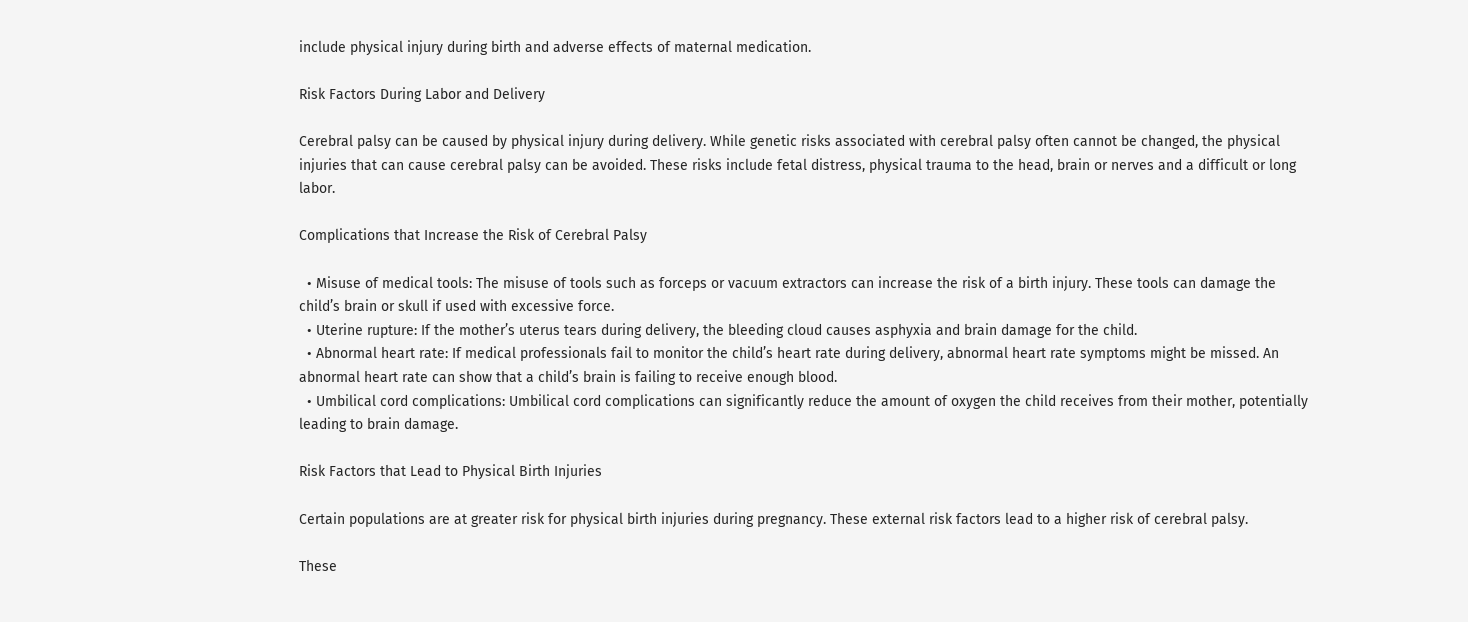include physical injury during birth and adverse effects of maternal medication.

Risk Factors During Labor and Delivery

Cerebral palsy can be caused by physical injury during delivery. While genetic risks associated with cerebral palsy often cannot be changed, the physical injuries that can cause cerebral palsy can be avoided. These risks include fetal distress, physical trauma to the head, brain or nerves and a difficult or long labor.

Complications that Increase the Risk of Cerebral Palsy

  • Misuse of medical tools: The misuse of tools such as forceps or vacuum extractors can increase the risk of a birth injury. These tools can damage the child’s brain or skull if used with excessive force.
  • Uterine rupture: If the mother’s uterus tears during delivery, the bleeding cloud causes asphyxia and brain damage for the child.
  • Abnormal heart rate: If medical professionals fail to monitor the child’s heart rate during delivery, abnormal heart rate symptoms might be missed. An abnormal heart rate can show that a child’s brain is failing to receive enough blood.
  • Umbilical cord complications: Umbilical cord complications can significantly reduce the amount of oxygen the child receives from their mother, potentially leading to brain damage.

Risk Factors that Lead to Physical Birth Injuries

Certain populations are at greater risk for physical birth injuries during pregnancy. These external risk factors lead to a higher risk of cerebral palsy.

These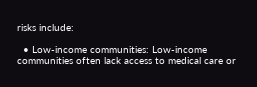risks include:

  • Low-income communities: Low-income communities often lack access to medical care or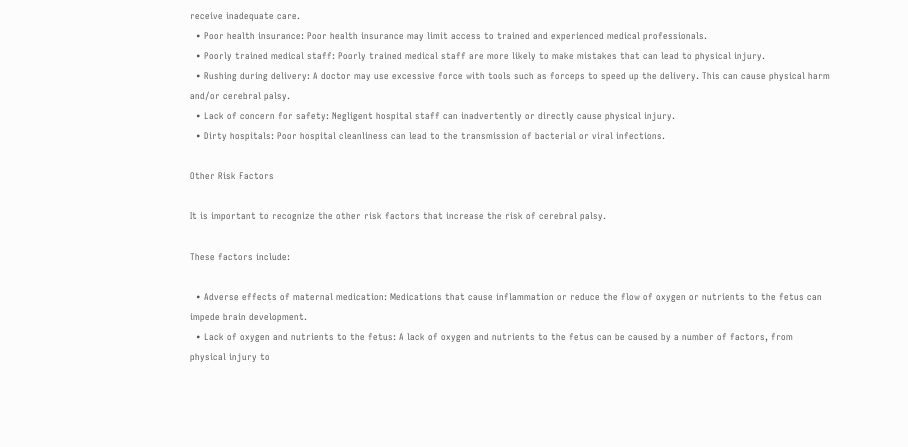receive inadequate care.
  • Poor health insurance: Poor health insurance may limit access to trained and experienced medical professionals.
  • Poorly trained medical staff: Poorly trained medical staff are more likely to make mistakes that can lead to physical injury.
  • Rushing during delivery: A doctor may use excessive force with tools such as forceps to speed up the delivery. This can cause physical harm and/or cerebral palsy.
  • Lack of concern for safety: Negligent hospital staff can inadvertently or directly cause physical injury.
  • Dirty hospitals: Poor hospital cleanliness can lead to the transmission of bacterial or viral infections.

Other Risk Factors

It is important to recognize the other risk factors that increase the risk of cerebral palsy.

These factors include:

  • Adverse effects of maternal medication: Medications that cause inflammation or reduce the flow of oxygen or nutrients to the fetus can impede brain development.
  • Lack of oxygen and nutrients to the fetus: A lack of oxygen and nutrients to the fetus can be caused by a number of factors, from physical injury to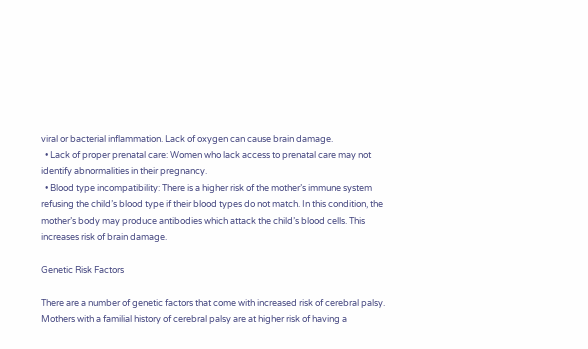viral or bacterial inflammation. Lack of oxygen can cause brain damage.
  • Lack of proper prenatal care: Women who lack access to prenatal care may not identify abnormalities in their pregnancy.
  • Blood type incompatibility: There is a higher risk of the mother’s immune system refusing the child’s blood type if their blood types do not match. In this condition, the mother’s body may produce antibodies which attack the child’s blood cells. This increases risk of brain damage.

Genetic Risk Factors

There are a number of genetic factors that come with increased risk of cerebral palsy. Mothers with a familial history of cerebral palsy are at higher risk of having a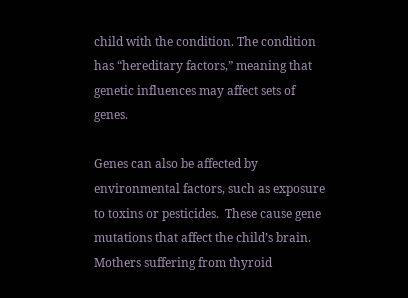child with the condition. The condition has “hereditary factors,” meaning that genetic influences may affect sets of genes.

Genes can also be affected by environmental factors, such as exposure to toxins or pesticides.  These cause gene mutations that affect the child’s brain. Mothers suffering from thyroid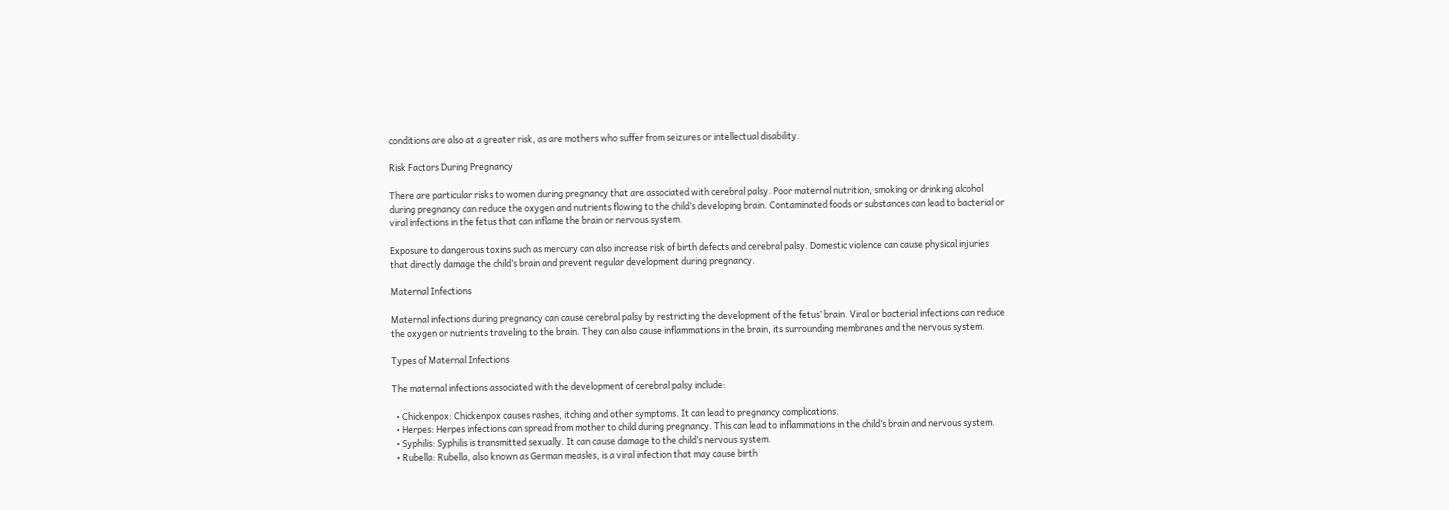conditions are also at a greater risk, as are mothers who suffer from seizures or intellectual disability.

Risk Factors During Pregnancy

There are particular risks to women during pregnancy that are associated with cerebral palsy. Poor maternal nutrition, smoking or drinking alcohol during pregnancy can reduce the oxygen and nutrients flowing to the child’s developing brain. Contaminated foods or substances can lead to bacterial or viral infections in the fetus that can inflame the brain or nervous system.

Exposure to dangerous toxins such as mercury can also increase risk of birth defects and cerebral palsy. Domestic violence can cause physical injuries that directly damage the child’s brain and prevent regular development during pregnancy.

Maternal Infections

Maternal infections during pregnancy can cause cerebral palsy by restricting the development of the fetus’ brain. Viral or bacterial infections can reduce the oxygen or nutrients traveling to the brain. They can also cause inflammations in the brain, its surrounding membranes and the nervous system.

Types of Maternal Infections

The maternal infections associated with the development of cerebral palsy include:

  • Chickenpox: Chickenpox causes rashes, itching and other symptoms. It can lead to pregnancy complications.
  • Herpes: Herpes infections can spread from mother to child during pregnancy. This can lead to inflammations in the child’s brain and nervous system.
  • Syphilis: Syphilis is transmitted sexually. It can cause damage to the child’s nervous system.
  • Rubella: Rubella, also known as German measles, is a viral infection that may cause birth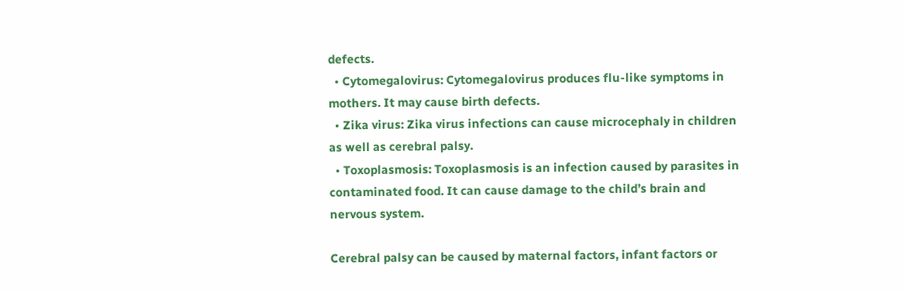defects.
  • Cytomegalovirus: Cytomegalovirus produces flu-like symptoms in mothers. It may cause birth defects.
  • Zika virus: Zika virus infections can cause microcephaly in children as well as cerebral palsy.
  • Toxoplasmosis: Toxoplasmosis is an infection caused by parasites in contaminated food. It can cause damage to the child’s brain and nervous system.

Cerebral palsy can be caused by maternal factors, infant factors or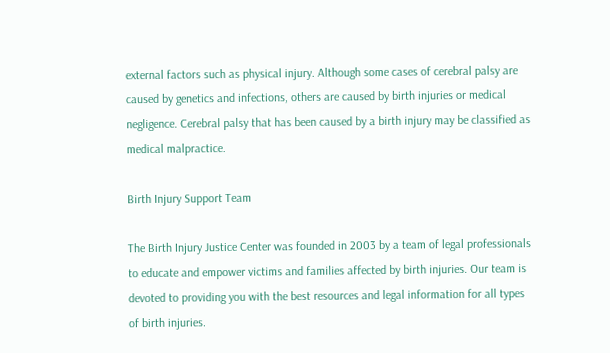external factors such as physical injury. Although some cases of cerebral palsy are caused by genetics and infections, others are caused by birth injuries or medical negligence. Cerebral palsy that has been caused by a birth injury may be classified as medical malpractice.

Birth Injury Support Team

The Birth Injury Justice Center was founded in 2003 by a team of legal professionals to educate and empower victims and families affected by birth injuries. Our team is devoted to providing you with the best resources and legal information for all types of birth injuries.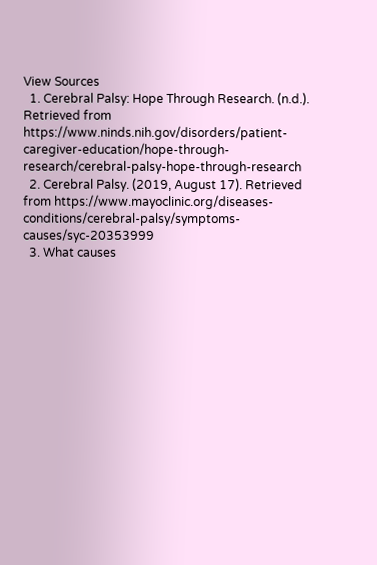View Sources
  1. Cerebral Palsy: Hope Through Research. (n.d.). Retrieved from https://www.ninds.nih.gov/disorders/patient-caregiver-education/hope-through-research/cerebral-palsy-hope-through-research
  2. Cerebral Palsy. (2019, August 17). Retrieved from https://www.mayoclinic.org/diseases-conditions/cerebral-palsy/symptoms-causes/syc-20353999
  3. What causes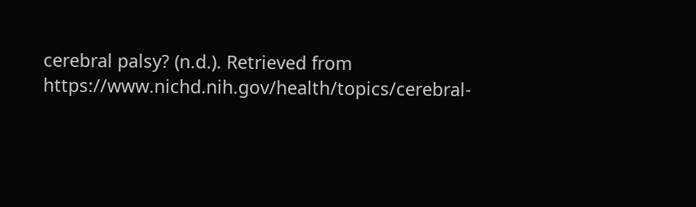cerebral palsy? (n.d.). Retrieved from https://www.nichd.nih.gov/health/topics/cerebral-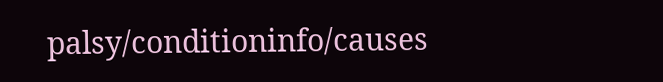palsy/conditioninfo/causes